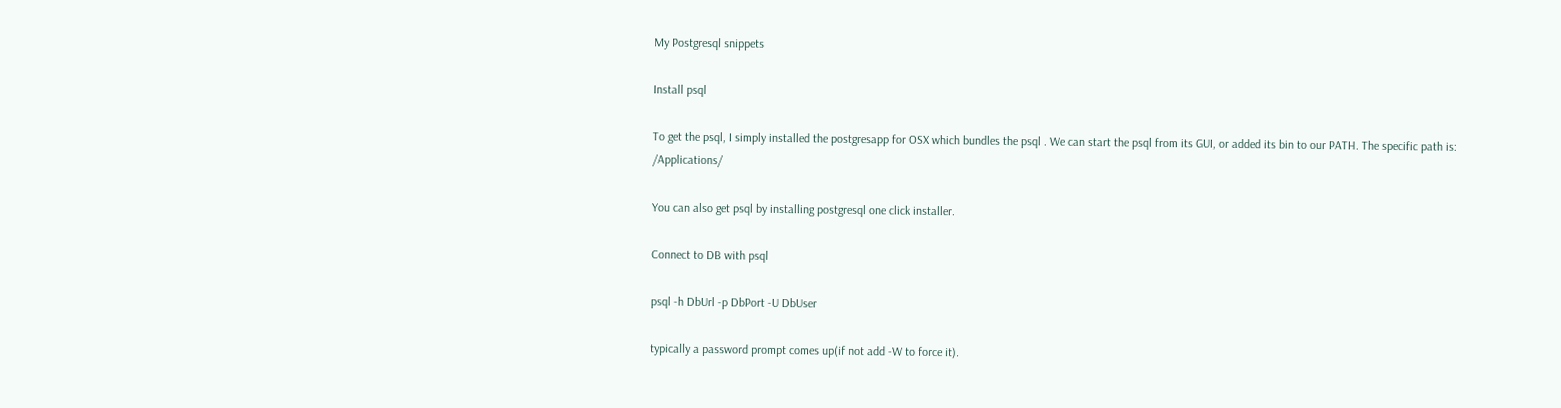My Postgresql snippets

Install psql

To get the psql, I simply installed the postgresapp for OSX which bundles the psql . We can start the psql from its GUI, or added its bin to our PATH. The specific path is: /Applications/

You can also get psql by installing postgresql one click installer.

Connect to DB with psql

psql -h DbUrl -p DbPort -U DbUser

typically a password prompt comes up(if not add -W to force it).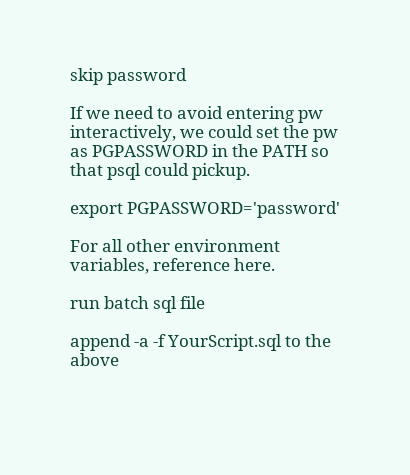skip password

If we need to avoid entering pw interactively, we could set the pw as PGPASSWORD in the PATH so that psql could pickup.

export PGPASSWORD='password'

For all other environment variables, reference here.

run batch sql file

append -a -f YourScript.sql to the above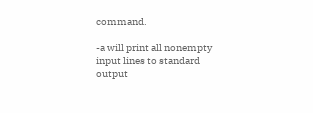command.

-a will print all nonempty input lines to standard output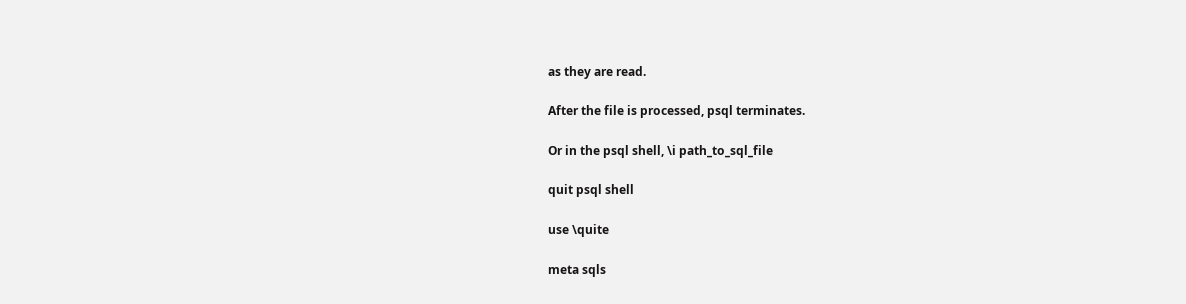as they are read.

After the file is processed, psql terminates.

Or in the psql shell, \i path_to_sql_file

quit psql shell

use \quite

meta sqls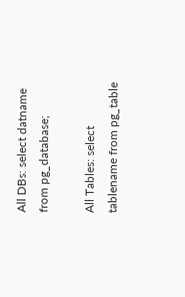All DBs: select datname from pg_database;

All Tables: select tablename from pg_table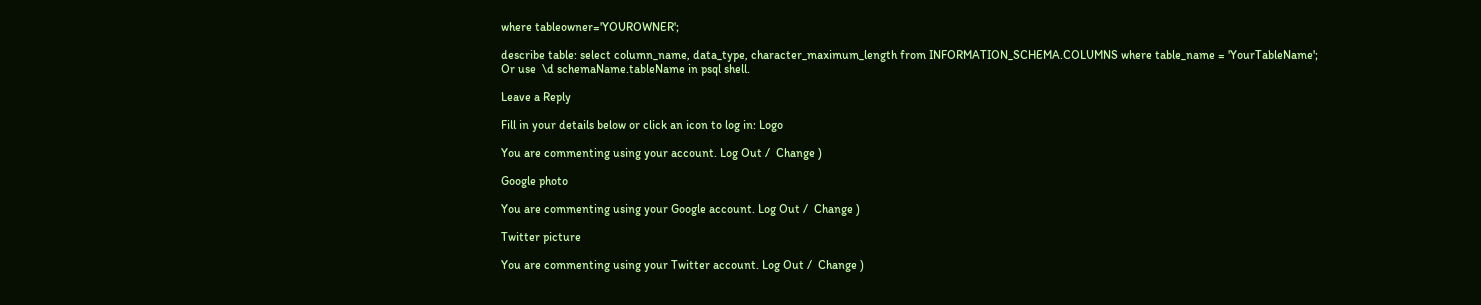where tableowner='YOUROWNER';

describe table: select column_name, data_type, character_maximum_length from INFORMATION_SCHEMA.COLUMNS where table_name = 'YourTableName';
Or use  \d schemaName.tableName in psql shell.

Leave a Reply

Fill in your details below or click an icon to log in: Logo

You are commenting using your account. Log Out /  Change )

Google photo

You are commenting using your Google account. Log Out /  Change )

Twitter picture

You are commenting using your Twitter account. Log Out /  Change )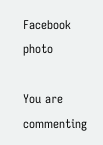Facebook photo

You are commenting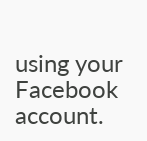using your Facebook account.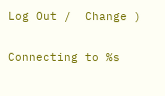Log Out /  Change )

Connecting to %s